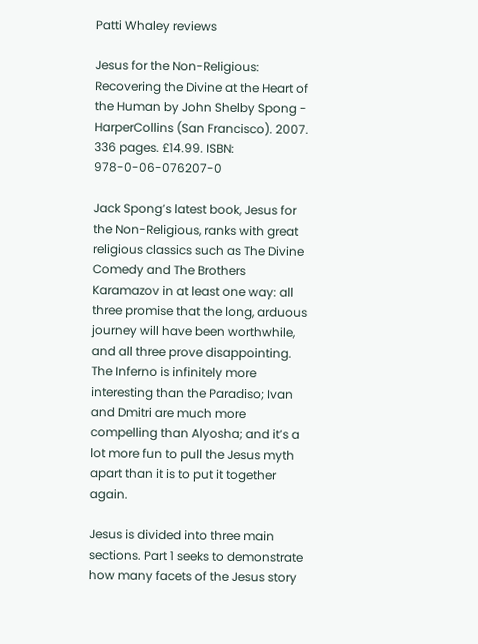Patti Whaley reviews

Jesus for the Non-Religious: Recovering the Divine at the Heart of the Human by John Shelby Spong - HarperCollins (San Francisco). 2007. 336 pages. £14.99. ISBN: 978-0-06-076207-0

Jack Spong’s latest book, Jesus for the Non-Religious, ranks with great religious classics such as The Divine Comedy and The Brothers Karamazov in at least one way: all three promise that the long, arduous journey will have been worthwhile, and all three prove disappointing. The Inferno is infinitely more interesting than the Paradiso; Ivan and Dmitri are much more compelling than Alyosha; and it’s a lot more fun to pull the Jesus myth apart than it is to put it together again.

Jesus is divided into three main sections. Part 1 seeks to demonstrate how many facets of the Jesus story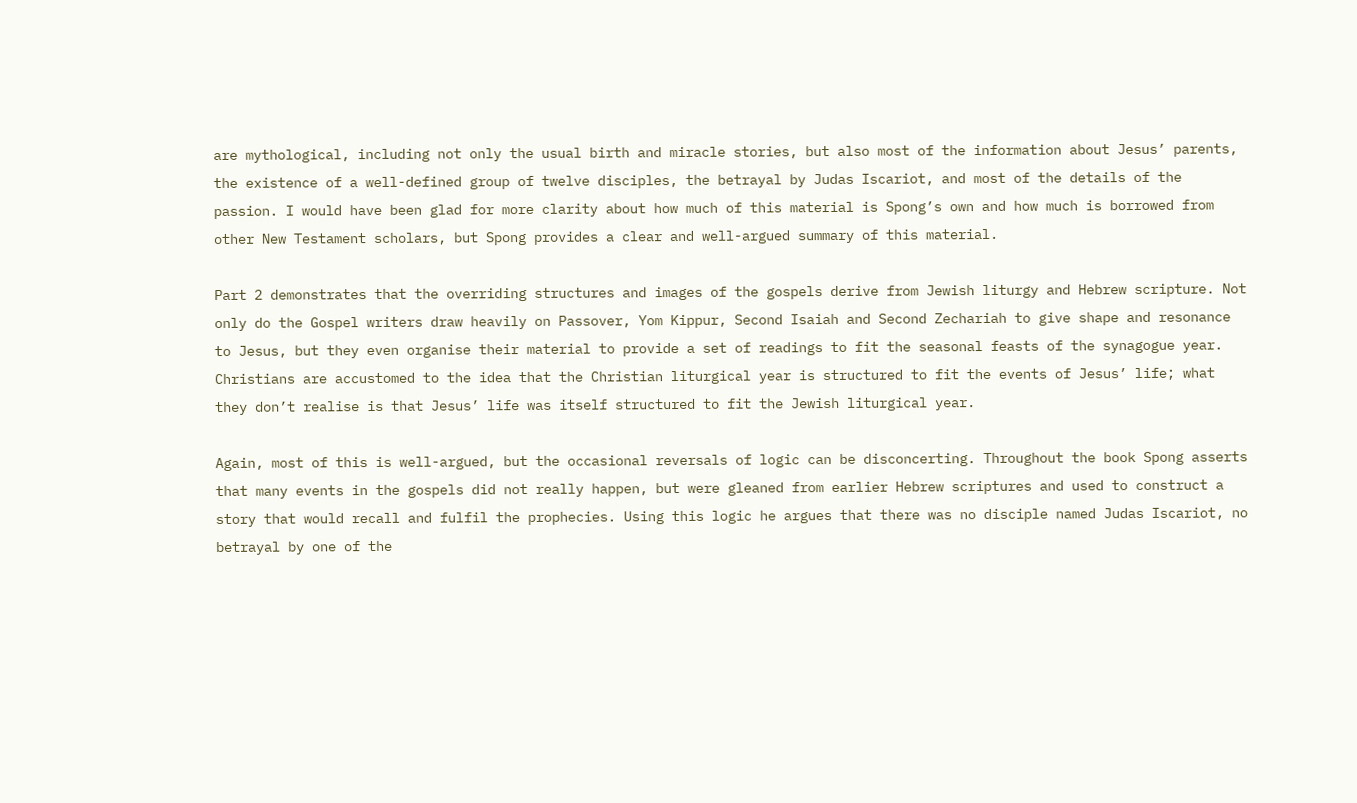are mythological, including not only the usual birth and miracle stories, but also most of the information about Jesus’ parents, the existence of a well-defined group of twelve disciples, the betrayal by Judas Iscariot, and most of the details of the passion. I would have been glad for more clarity about how much of this material is Spong’s own and how much is borrowed from other New Testament scholars, but Spong provides a clear and well-argued summary of this material.

Part 2 demonstrates that the overriding structures and images of the gospels derive from Jewish liturgy and Hebrew scripture. Not only do the Gospel writers draw heavily on Passover, Yom Kippur, Second Isaiah and Second Zechariah to give shape and resonance to Jesus, but they even organise their material to provide a set of readings to fit the seasonal feasts of the synagogue year. Christians are accustomed to the idea that the Christian liturgical year is structured to fit the events of Jesus’ life; what they don’t realise is that Jesus’ life was itself structured to fit the Jewish liturgical year.

Again, most of this is well-argued, but the occasional reversals of logic can be disconcerting. Throughout the book Spong asserts that many events in the gospels did not really happen, but were gleaned from earlier Hebrew scriptures and used to construct a story that would recall and fulfil the prophecies. Using this logic he argues that there was no disciple named Judas Iscariot, no betrayal by one of the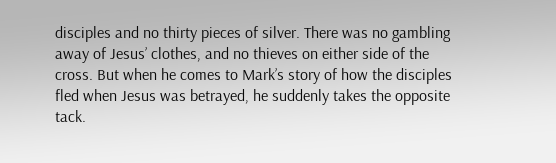disciples and no thirty pieces of silver. There was no gambling away of Jesus’ clothes, and no thieves on either side of the cross. But when he comes to Mark’s story of how the disciples fled when Jesus was betrayed, he suddenly takes the opposite tack.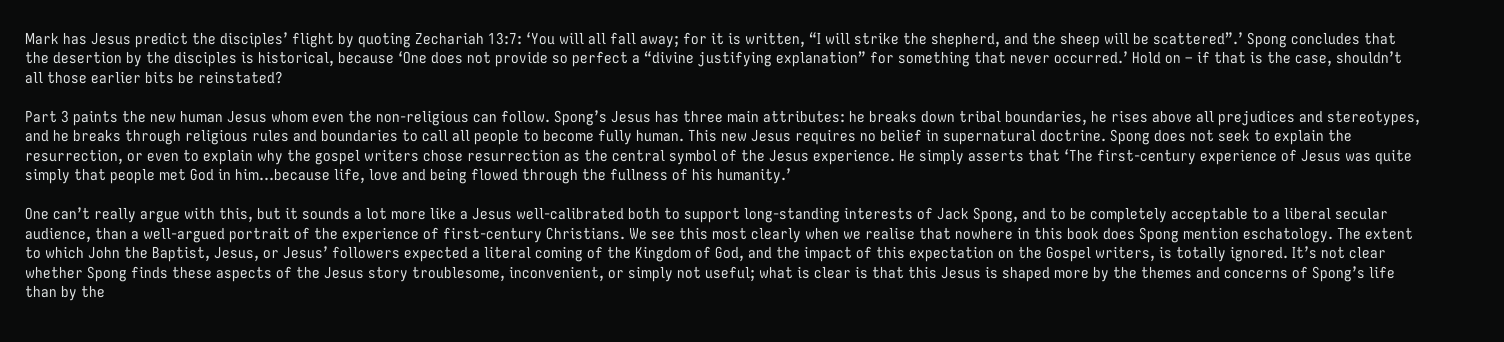Mark has Jesus predict the disciples’ flight by quoting Zechariah 13:7: ‘You will all fall away; for it is written, “I will strike the shepherd, and the sheep will be scattered”.’ Spong concludes that the desertion by the disciples is historical, because ‘One does not provide so perfect a “divine justifying explanation” for something that never occurred.’ Hold on – if that is the case, shouldn’t all those earlier bits be reinstated?

Part 3 paints the new human Jesus whom even the non-religious can follow. Spong’s Jesus has three main attributes: he breaks down tribal boundaries, he rises above all prejudices and stereotypes, and he breaks through religious rules and boundaries to call all people to become fully human. This new Jesus requires no belief in supernatural doctrine. Spong does not seek to explain the resurrection, or even to explain why the gospel writers chose resurrection as the central symbol of the Jesus experience. He simply asserts that ‘The first-century experience of Jesus was quite simply that people met God in him…because life, love and being flowed through the fullness of his humanity.’

One can’t really argue with this, but it sounds a lot more like a Jesus well-calibrated both to support long-standing interests of Jack Spong, and to be completely acceptable to a liberal secular audience, than a well-argued portrait of the experience of first-century Christians. We see this most clearly when we realise that nowhere in this book does Spong mention eschatology. The extent to which John the Baptist, Jesus, or Jesus’ followers expected a literal coming of the Kingdom of God, and the impact of this expectation on the Gospel writers, is totally ignored. It’s not clear whether Spong finds these aspects of the Jesus story troublesome, inconvenient, or simply not useful; what is clear is that this Jesus is shaped more by the themes and concerns of Spong’s life than by the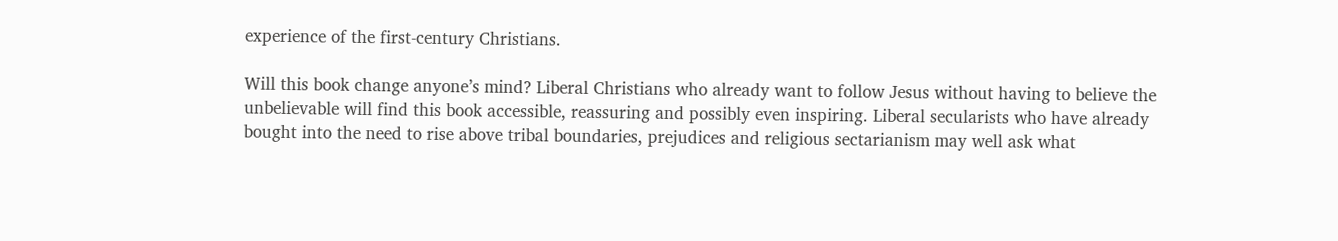experience of the first-century Christians.

Will this book change anyone’s mind? Liberal Christians who already want to follow Jesus without having to believe the unbelievable will find this book accessible, reassuring and possibly even inspiring. Liberal secularists who have already bought into the need to rise above tribal boundaries, prejudices and religious sectarianism may well ask what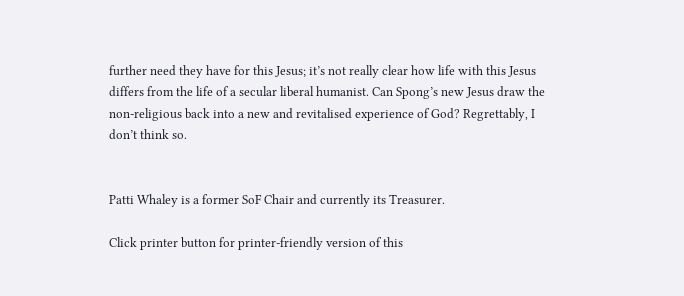further need they have for this Jesus; it’s not really clear how life with this Jesus differs from the life of a secular liberal humanist. Can Spong’s new Jesus draw the non-religious back into a new and revitalised experience of God? Regrettably, I don’t think so.


Patti Whaley is a former SoF Chair and currently its Treasurer.

Click printer button for printer-friendly version of this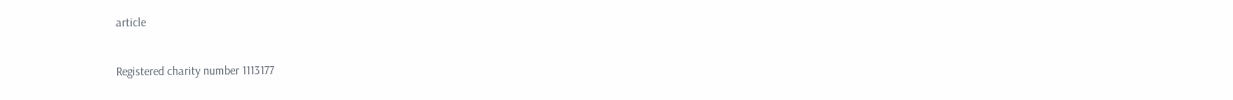article

Registered charity number 1113177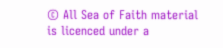© All Sea of Faith material is licenced under a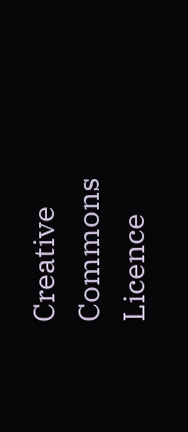Creative Commons Licence